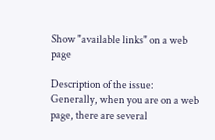Show "available links" on a web page

Description of the issue:
Generally, when you are on a web page, there are several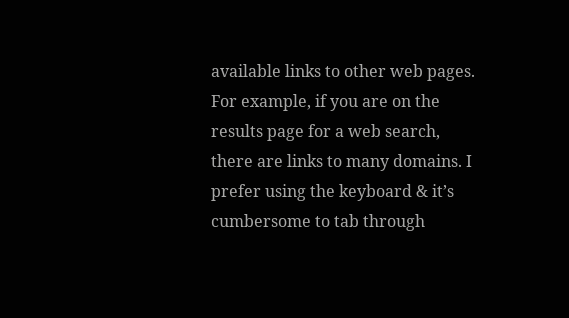available links to other web pages. For example, if you are on the results page for a web search, there are links to many domains. I prefer using the keyboard & it’s cumbersome to tab through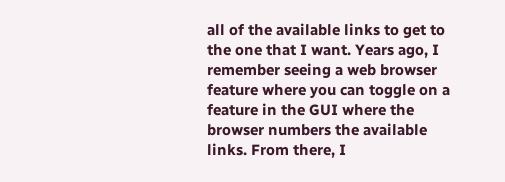all of the available links to get to the one that I want. Years ago, I remember seeing a web browser feature where you can toggle on a feature in the GUI where the browser numbers the available links. From there, I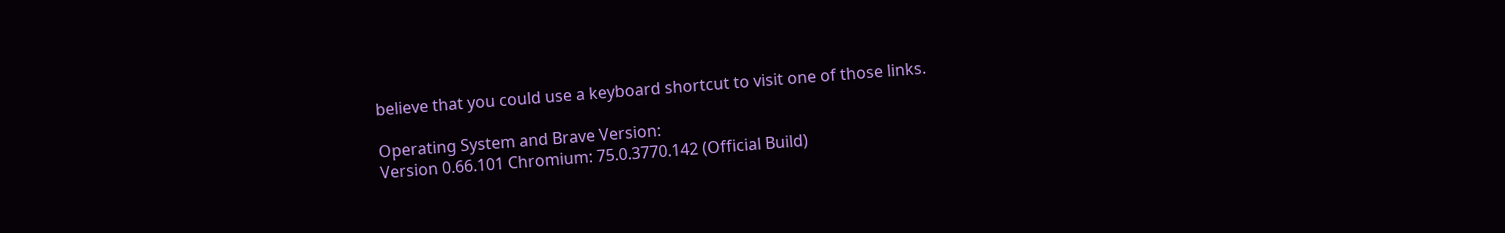believe that you could use a keyboard shortcut to visit one of those links.

Operating System and Brave Version:
Version 0.66.101 Chromium: 75.0.3770.142 (Official Build)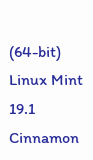(64-bit)
Linux Mint 19.1 Cinnamon